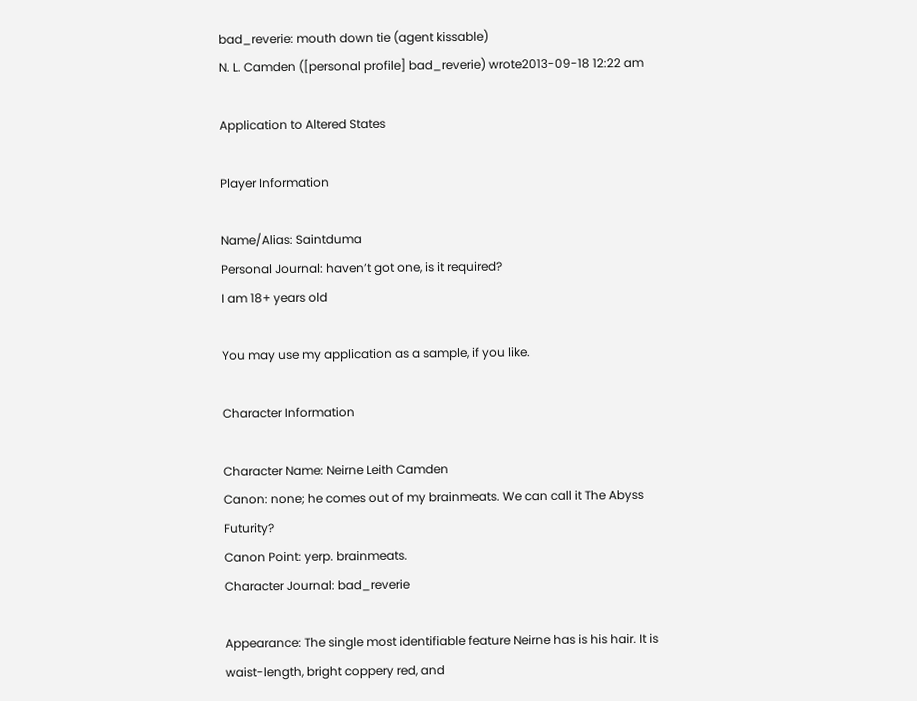bad_reverie: mouth down tie (agent kissable)
N. L. Camden ([personal profile] bad_reverie) wrote2013-09-18 12:22 am

Application to Altered States

Player Information

Name/Alias: Saintduma
Personal Journal: haven’t got one, is it required?
I am 18+ years old

You may use my application as a sample, if you like.

Character Information

Character Name: Neirne Leith Camden
Canon: none; he comes out of my brainmeats. We can call it The Abyss Futurity?
Canon Point: yerp. brainmeats.
Character Journal: bad_reverie

Appearance: The single most identifiable feature Neirne has is his hair. It is waist-length, bright coppery red, and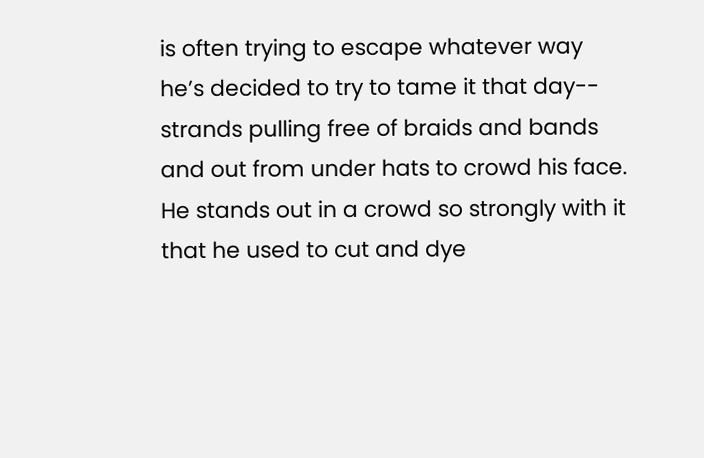is often trying to escape whatever way he’s decided to try to tame it that day-- strands pulling free of braids and bands and out from under hats to crowd his face. He stands out in a crowd so strongly with it that he used to cut and dye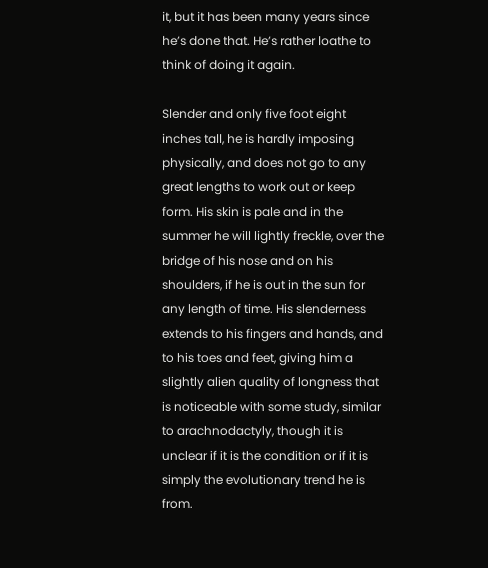it, but it has been many years since he’s done that. He’s rather loathe to think of doing it again.

Slender and only five foot eight inches tall, he is hardly imposing physically, and does not go to any great lengths to work out or keep form. His skin is pale and in the summer he will lightly freckle, over the bridge of his nose and on his shoulders, if he is out in the sun for any length of time. His slenderness extends to his fingers and hands, and to his toes and feet, giving him a slightly alien quality of longness that is noticeable with some study, similar to arachnodactyly, though it is unclear if it is the condition or if it is simply the evolutionary trend he is from.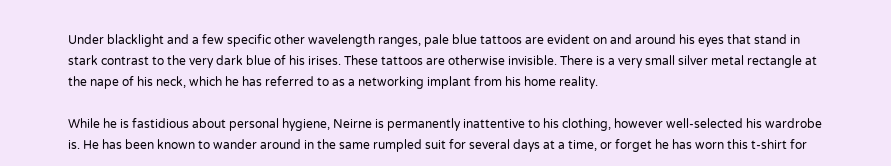Under blacklight and a few specific other wavelength ranges, pale blue tattoos are evident on and around his eyes that stand in stark contrast to the very dark blue of his irises. These tattoos are otherwise invisible. There is a very small silver metal rectangle at the nape of his neck, which he has referred to as a networking implant from his home reality.

While he is fastidious about personal hygiene, Neirne is permanently inattentive to his clothing, however well-selected his wardrobe is. He has been known to wander around in the same rumpled suit for several days at a time, or forget he has worn this t-shirt for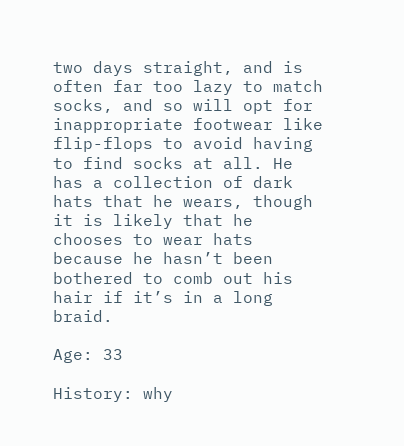two days straight, and is often far too lazy to match socks, and so will opt for inappropriate footwear like flip-flops to avoid having to find socks at all. He has a collection of dark hats that he wears, though it is likely that he chooses to wear hats because he hasn’t been bothered to comb out his hair if it’s in a long braid.

Age: 33

History: why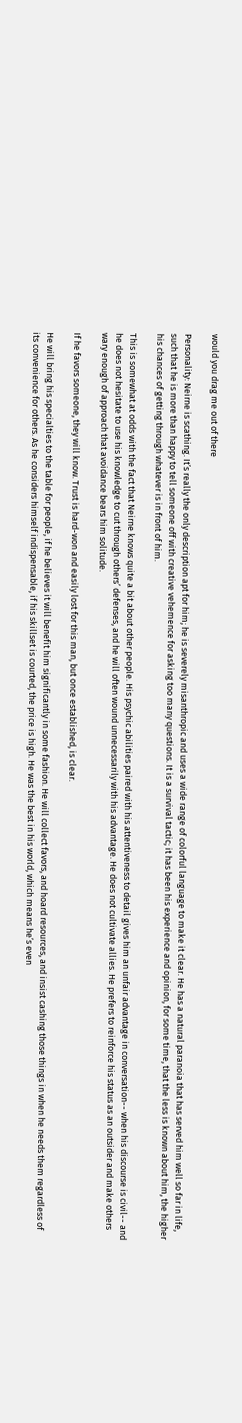would you drag me out of there

Personality: Neirne is scathing. It’s really the only description apt for him; he is severely misanthropic and uses a wide range of colorful language to make it clear. He has a natural paranoia that has served him well so far in life, such that he is more than happy to tell someone off with creative vehemence for asking too many questions. It is a survival tactic; it has been his experience and opinion, for some time, that the less is known about him, the higher his chances of getting through whatever is in front of him.

This is somewhat at odds with the fact that Neirne knows quite a bit about other people. His psychic abilities paired with his attentiveness to detail gives him an unfair advantage in conversation-- when his discourse is civil-- and he does not hesitate to use his knowledge to cut through others’ defenses, and he will often wound unnecessarily with his advantage. He does not cultivate allies. He prefers to reinforce his status as an outsider and make others wary enough of approach that avoidance bears him solitude.

If he favors someone, they will know. Trust is hard-won and easily lost for this man, but once established, is clear.

He will bring his specialties to the table for people, if he believes it will benefit him significantly in some fashion. He will collect favors, and hoard resources, and insist cashing those things in when he needs them regardless of its convenience for others. As he considers himself indispensable, if his skillset is courted, the price is high. He was the best in his world, which means he’s even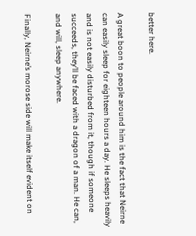better here.

A great boon to people around him is the fact that Neirne can easily sleep for eighteen hours a day. He sleeps heavily and is not easily disturbed from it, though if someone succeeds, they’ll be faced with a dragon of a man. He can, and will, sleep anywhere.

Finally, Neirne’s morose side will make itself evident on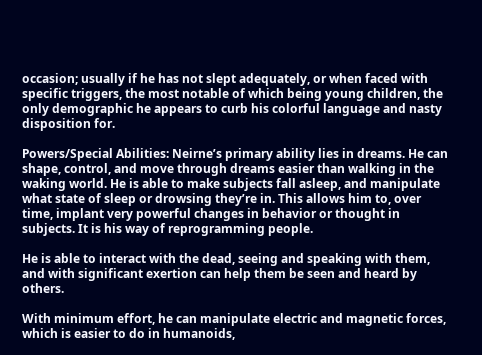occasion; usually if he has not slept adequately, or when faced with specific triggers, the most notable of which being young children, the only demographic he appears to curb his colorful language and nasty disposition for.

Powers/Special Abilities: Neirne’s primary ability lies in dreams. He can shape, control, and move through dreams easier than walking in the waking world. He is able to make subjects fall asleep, and manipulate what state of sleep or drowsing they’re in. This allows him to, over time, implant very powerful changes in behavior or thought in subjects. It is his way of reprogramming people.

He is able to interact with the dead, seeing and speaking with them, and with significant exertion can help them be seen and heard by others.

With minimum effort, he can manipulate electric and magnetic forces, which is easier to do in humanoids,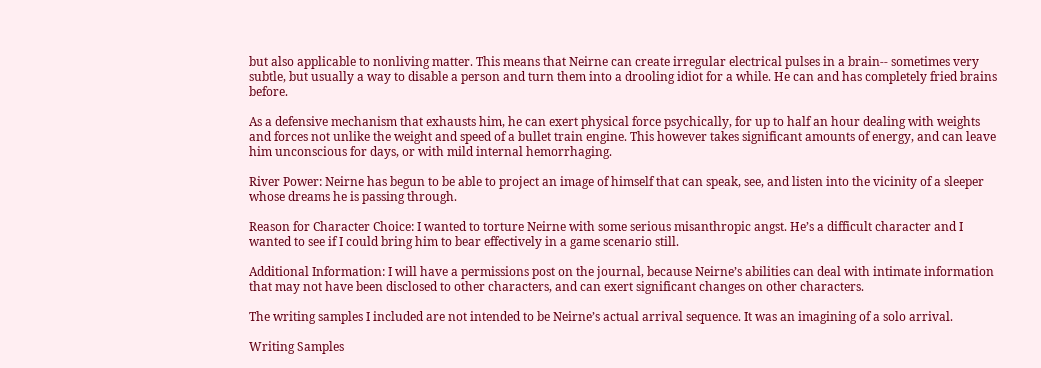but also applicable to nonliving matter. This means that Neirne can create irregular electrical pulses in a brain-- sometimes very subtle, but usually a way to disable a person and turn them into a drooling idiot for a while. He can and has completely fried brains before.

As a defensive mechanism that exhausts him, he can exert physical force psychically, for up to half an hour dealing with weights and forces not unlike the weight and speed of a bullet train engine. This however takes significant amounts of energy, and can leave him unconscious for days, or with mild internal hemorrhaging.

River Power: Neirne has begun to be able to project an image of himself that can speak, see, and listen into the vicinity of a sleeper whose dreams he is passing through.

Reason for Character Choice: I wanted to torture Neirne with some serious misanthropic angst. He’s a difficult character and I wanted to see if I could bring him to bear effectively in a game scenario still.

Additional Information: I will have a permissions post on the journal, because Neirne’s abilities can deal with intimate information that may not have been disclosed to other characters, and can exert significant changes on other characters.

The writing samples I included are not intended to be Neirne’s actual arrival sequence. It was an imagining of a solo arrival.

Writing Samples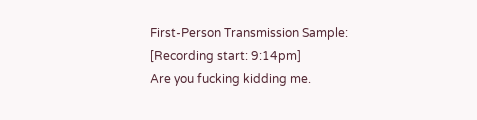First-Person Transmission Sample:
[Recording start: 9:14pm]
Are you fucking kidding me.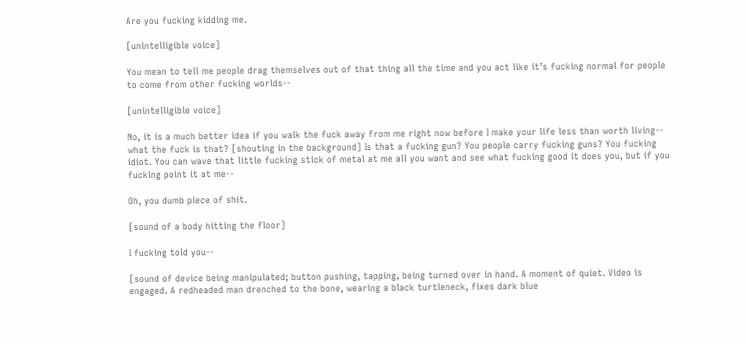Are you fucking kidding me.

[unintelligible voice]

You mean to tell me people drag themselves out of that thing all the time and you act like it’s fucking normal for people to come from other fucking worlds--

[unintelligible voice]

No, it is a much better idea if you walk the fuck away from me right now before I make your life less than worth living-- what the fuck is that? [shouting in the background] Is that a fucking gun? You people carry fucking guns? You fucking idiot. You can wave that little fucking stick of metal at me all you want and see what fucking good it does you, but if you fucking point it at me--

Oh, you dumb piece of shit.

[sound of a body hitting the floor]

I fucking told you--

[sound of device being manipulated; button pushing, tapping, being turned over in hand. A moment of quiet. Video is engaged. A redheaded man drenched to the bone, wearing a black turtleneck, fixes dark blue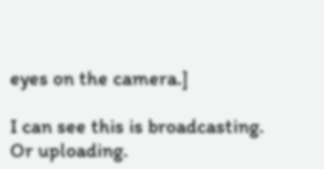eyes on the camera.]

I can see this is broadcasting. Or uploading.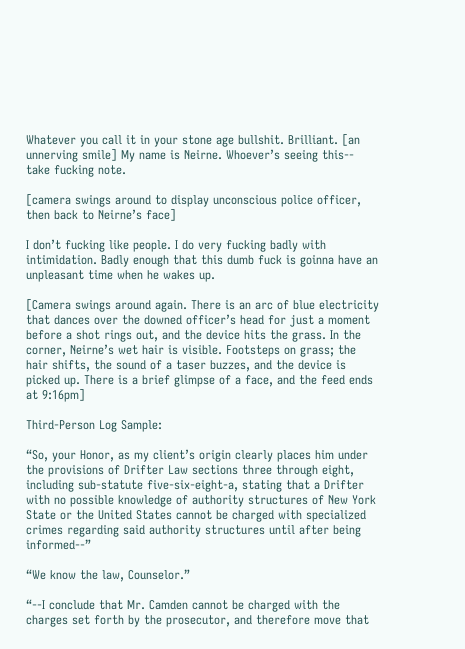Whatever you call it in your stone age bullshit. Brilliant. [an unnerving smile] My name is Neirne. Whoever’s seeing this-- take fucking note.

[camera swings around to display unconscious police officer, then back to Neirne’s face]

I don’t fucking like people. I do very fucking badly with intimidation. Badly enough that this dumb fuck is goinna have an unpleasant time when he wakes up.

[Camera swings around again. There is an arc of blue electricity that dances over the downed officer’s head for just a moment before a shot rings out, and the device hits the grass. In the corner, Neirne’s wet hair is visible. Footsteps on grass; the hair shifts, the sound of a taser buzzes, and the device is picked up. There is a brief glimpse of a face, and the feed ends at 9:16pm]

Third-Person Log Sample:

“So, your Honor, as my client’s origin clearly places him under the provisions of Drifter Law sections three through eight, including sub-statute five-six-eight-a, stating that a Drifter with no possible knowledge of authority structures of New York State or the United States cannot be charged with specialized crimes regarding said authority structures until after being informed--”

“We know the law, Counselor.”

“--I conclude that Mr. Camden cannot be charged with the charges set forth by the prosecutor, and therefore move that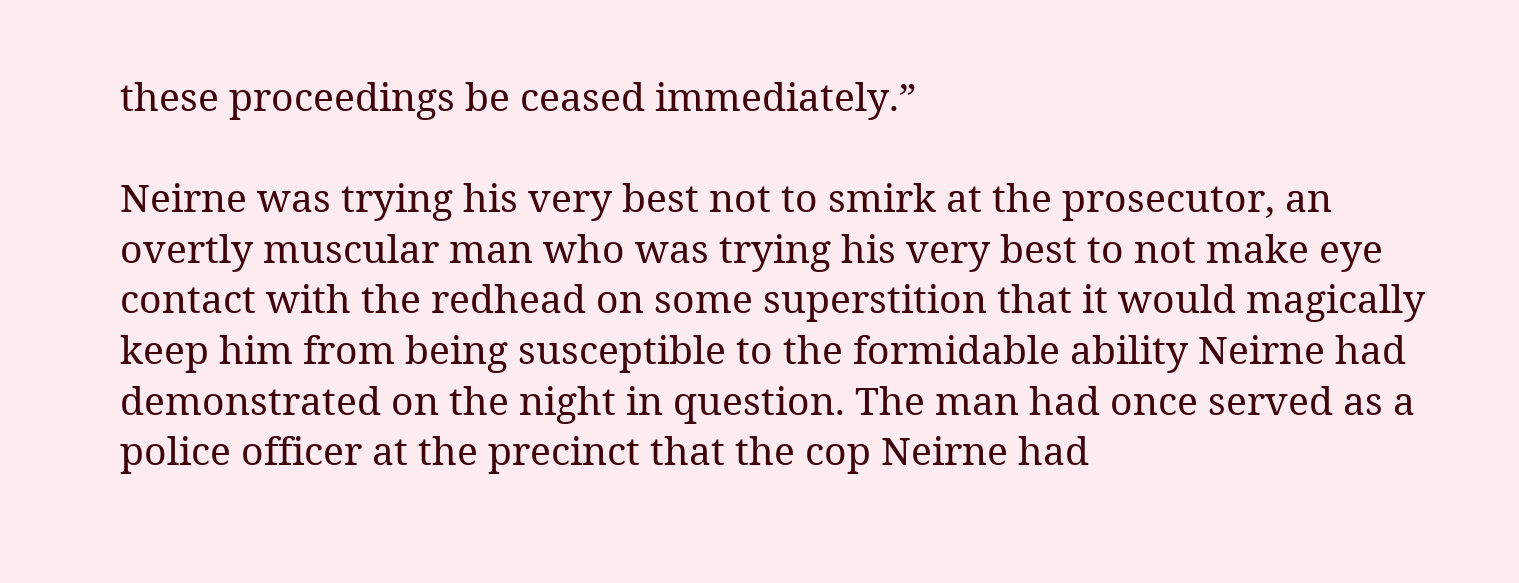these proceedings be ceased immediately.”

Neirne was trying his very best not to smirk at the prosecutor, an overtly muscular man who was trying his very best to not make eye contact with the redhead on some superstition that it would magically keep him from being susceptible to the formidable ability Neirne had demonstrated on the night in question. The man had once served as a police officer at the precinct that the cop Neirne had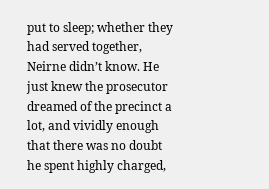put to sleep; whether they had served together, Neirne didn’t know. He just knew the prosecutor dreamed of the precinct a lot, and vividly enough that there was no doubt he spent highly charged,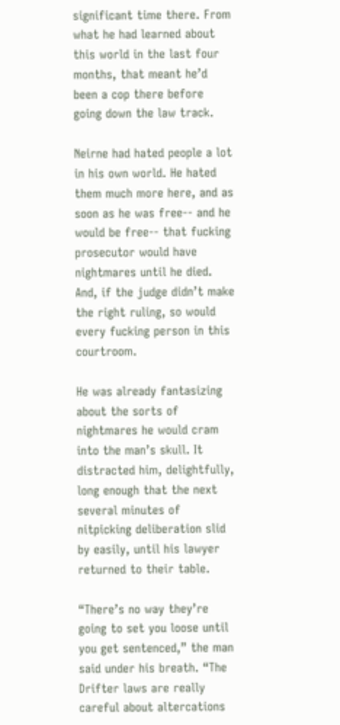significant time there. From what he had learned about this world in the last four months, that meant he’d been a cop there before going down the law track.

Neirne had hated people a lot in his own world. He hated them much more here, and as soon as he was free-- and he would be free-- that fucking prosecutor would have nightmares until he died. And, if the judge didn’t make the right ruling, so would every fucking person in this courtroom.

He was already fantasizing about the sorts of nightmares he would cram into the man’s skull. It distracted him, delightfully, long enough that the next several minutes of nitpicking deliberation slid by easily, until his lawyer returned to their table.

“There’s no way they’re going to set you loose until you get sentenced,” the man said under his breath. “The Drifter laws are really careful about altercations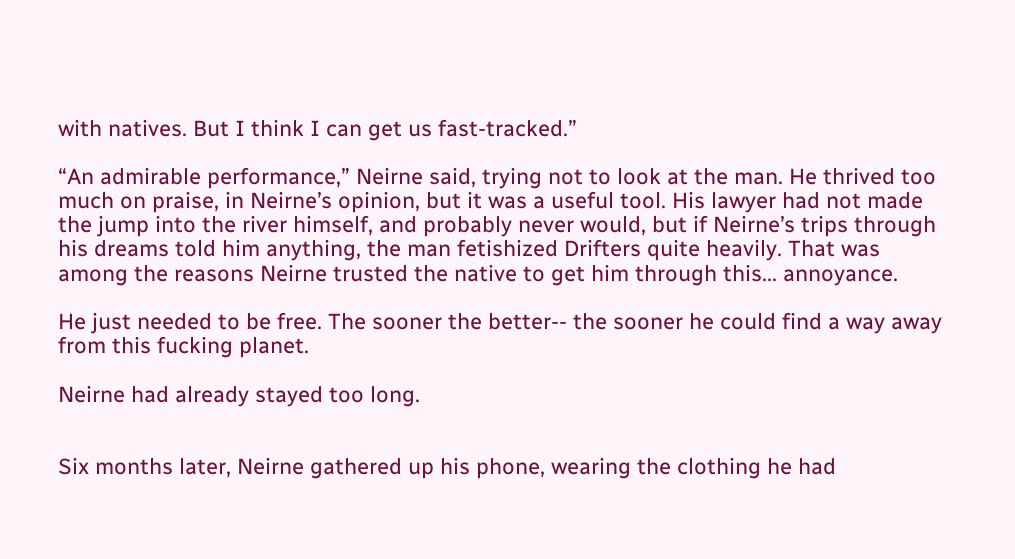with natives. But I think I can get us fast-tracked.”

“An admirable performance,” Neirne said, trying not to look at the man. He thrived too much on praise, in Neirne’s opinion, but it was a useful tool. His lawyer had not made the jump into the river himself, and probably never would, but if Neirne’s trips through his dreams told him anything, the man fetishized Drifters quite heavily. That was among the reasons Neirne trusted the native to get him through this... annoyance.

He just needed to be free. The sooner the better-- the sooner he could find a way away from this fucking planet.

Neirne had already stayed too long.


Six months later, Neirne gathered up his phone, wearing the clothing he had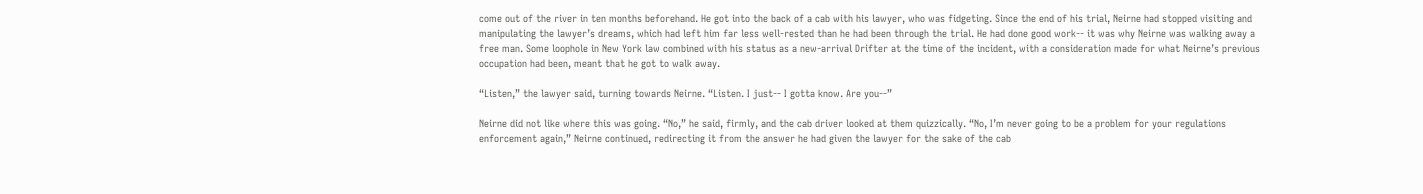come out of the river in ten months beforehand. He got into the back of a cab with his lawyer, who was fidgeting. Since the end of his trial, Neirne had stopped visiting and manipulating the lawyer’s dreams, which had left him far less well-rested than he had been through the trial. He had done good work-- it was why Neirne was walking away a free man. Some loophole in New York law combined with his status as a new-arrival Drifter at the time of the incident, with a consideration made for what Neirne’s previous occupation had been, meant that he got to walk away.

“Listen,” the lawyer said, turning towards Neirne. “Listen. I just-- I gotta know. Are you--”

Neirne did not like where this was going. “No,” he said, firmly, and the cab driver looked at them quizzically. “No, I’m never going to be a problem for your regulations enforcement again,” Neirne continued, redirecting it from the answer he had given the lawyer for the sake of the cab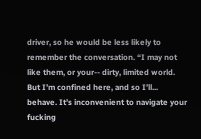driver, so he would be less likely to remember the conversation. “I may not like them, or your-- dirty, limited world. But I’m confined here, and so I’ll... behave. It’s inconvenient to navigate your fucking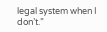legal system when I don’t.”